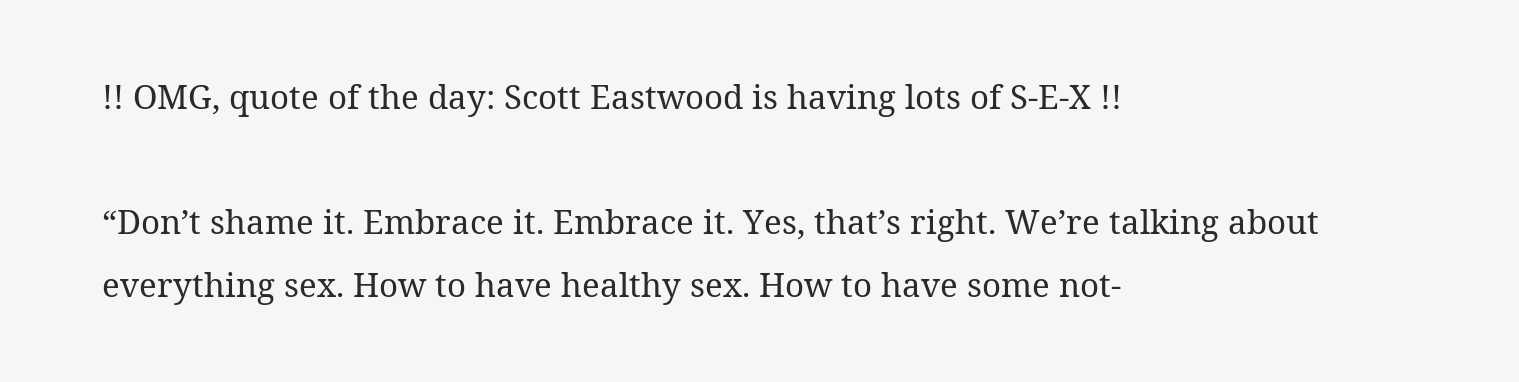!! OMG, quote of the day: Scott Eastwood is having lots of S-E-X !!

“Don’t shame it. Embrace it. Embrace it. Yes, that’s right. We’re talking about everything sex. How to have healthy sex. How to have some not-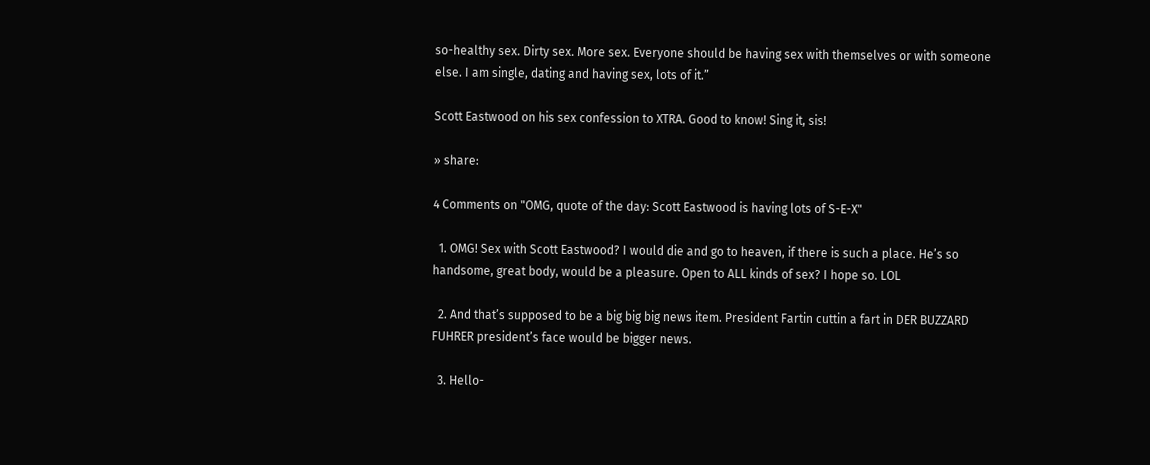so-healthy sex. Dirty sex. More sex. Everyone should be having sex with themselves or with someone else. I am single, dating and having sex, lots of it.”

Scott Eastwood on his sex confession to XTRA. Good to know! Sing it, sis!

» share:

4 Comments on "OMG, quote of the day: Scott Eastwood is having lots of S-E-X"

  1. OMG! Sex with Scott Eastwood? I would die and go to heaven, if there is such a place. He’s so handsome, great body, would be a pleasure. Open to ALL kinds of sex? I hope so. LOL

  2. And that’s supposed to be a big big big news item. President Fartin cuttin a fart in DER BUZZARD FUHRER president’s face would be bigger news.

  3. Hello-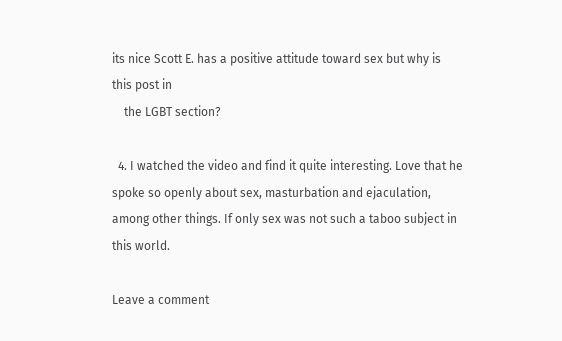its nice Scott E. has a positive attitude toward sex but why is this post in
    the LGBT section?

  4. I watched the video and find it quite interesting. Love that he spoke so openly about sex, masturbation and ejaculation, among other things. If only sex was not such a taboo subject in this world.

Leave a comment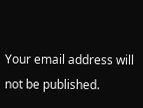Your email address will not be published.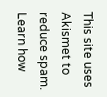This site uses Akismet to reduce spam. Learn how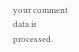your comment data is processed.